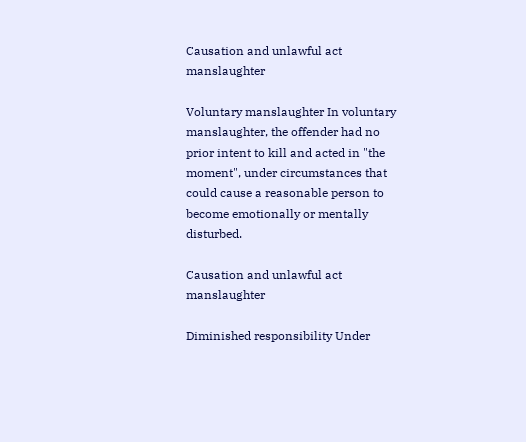Causation and unlawful act manslaughter

Voluntary manslaughter In voluntary manslaughter, the offender had no prior intent to kill and acted in "the moment", under circumstances that could cause a reasonable person to become emotionally or mentally disturbed.

Causation and unlawful act manslaughter

Diminished responsibility Under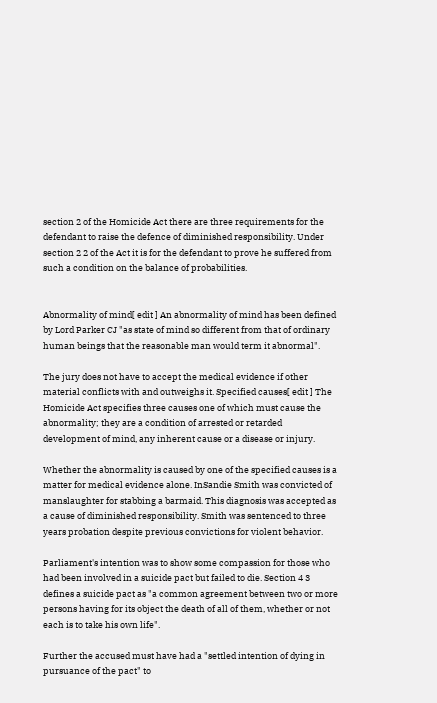section 2 of the Homicide Act there are three requirements for the defendant to raise the defence of diminished responsibility. Under section 2 2 of the Act it is for the defendant to prove he suffered from such a condition on the balance of probabilities.


Abnormality of mind[ edit ] An abnormality of mind has been defined by Lord Parker CJ "as state of mind so different from that of ordinary human beings that the reasonable man would term it abnormal".

The jury does not have to accept the medical evidence if other material conflicts with and outweighs it. Specified causes[ edit ] The Homicide Act specifies three causes one of which must cause the abnormality; they are a condition of arrested or retarded development of mind, any inherent cause or a disease or injury.

Whether the abnormality is caused by one of the specified causes is a matter for medical evidence alone. InSandie Smith was convicted of manslaughter for stabbing a barmaid. This diagnosis was accepted as a cause of diminished responsibility. Smith was sentenced to three years probation despite previous convictions for violent behavior.

Parliament's intention was to show some compassion for those who had been involved in a suicide pact but failed to die. Section 4 3 defines a suicide pact as "a common agreement between two or more persons having for its object the death of all of them, whether or not each is to take his own life".

Further the accused must have had a "settled intention of dying in pursuance of the pact" to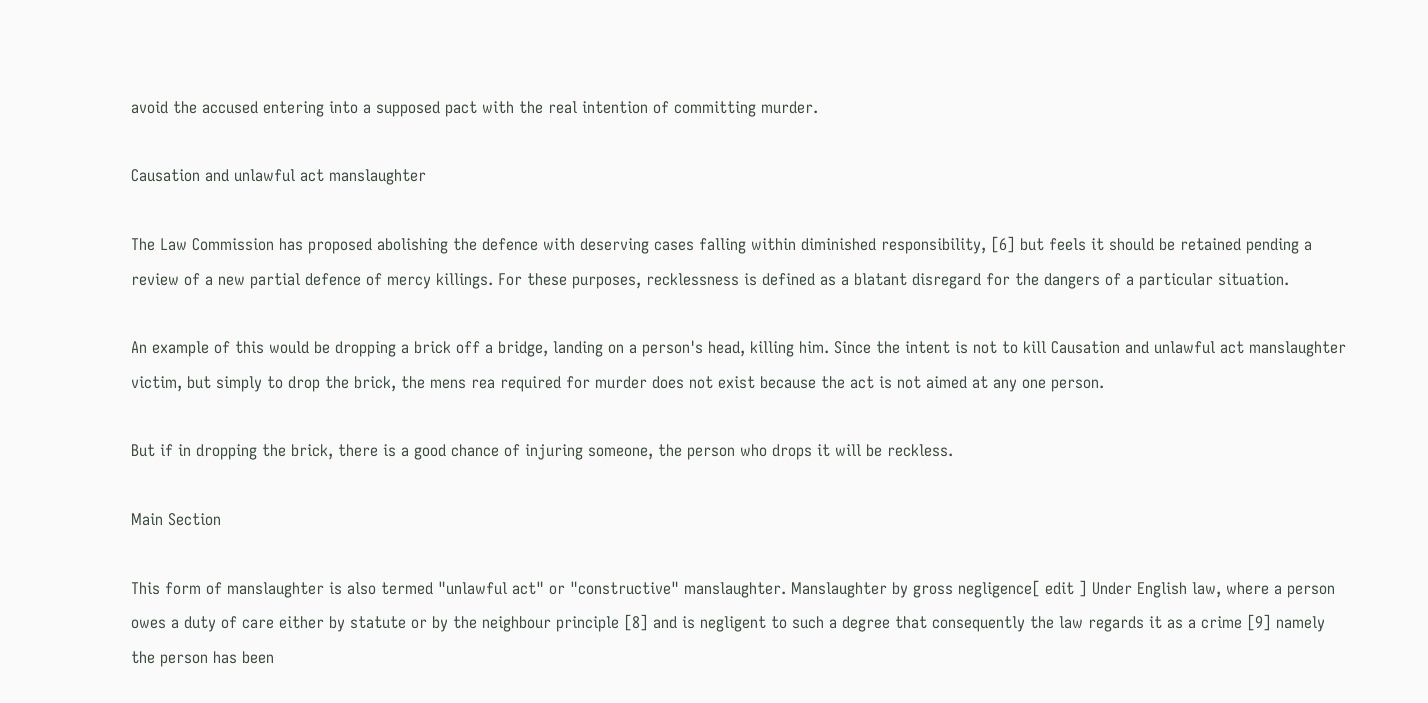avoid the accused entering into a supposed pact with the real intention of committing murder.

Causation and unlawful act manslaughter

The Law Commission has proposed abolishing the defence with deserving cases falling within diminished responsibility, [6] but feels it should be retained pending a review of a new partial defence of mercy killings. For these purposes, recklessness is defined as a blatant disregard for the dangers of a particular situation.

An example of this would be dropping a brick off a bridge, landing on a person's head, killing him. Since the intent is not to kill Causation and unlawful act manslaughter victim, but simply to drop the brick, the mens rea required for murder does not exist because the act is not aimed at any one person.

But if in dropping the brick, there is a good chance of injuring someone, the person who drops it will be reckless.

Main Section

This form of manslaughter is also termed "unlawful act" or "constructive" manslaughter. Manslaughter by gross negligence[ edit ] Under English law, where a person owes a duty of care either by statute or by the neighbour principle [8] and is negligent to such a degree that consequently the law regards it as a crime [9] namely the person has been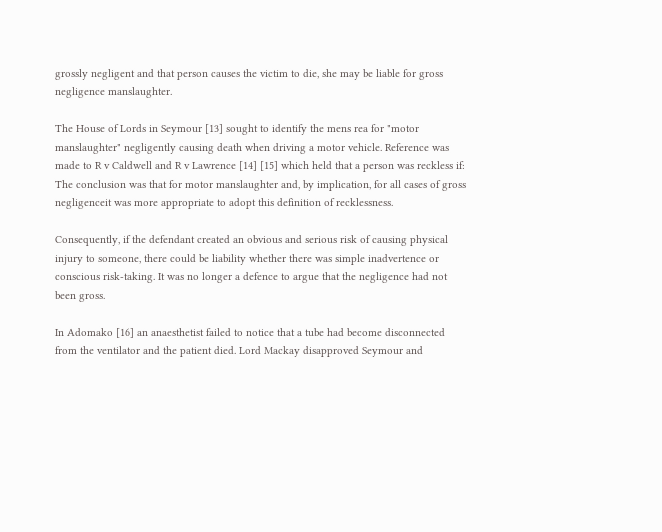grossly negligent and that person causes the victim to die, she may be liable for gross negligence manslaughter.

The House of Lords in Seymour [13] sought to identify the mens rea for "motor manslaughter" negligently causing death when driving a motor vehicle. Reference was made to R v Caldwell and R v Lawrence [14] [15] which held that a person was reckless if: The conclusion was that for motor manslaughter and, by implication, for all cases of gross negligenceit was more appropriate to adopt this definition of recklessness.

Consequently, if the defendant created an obvious and serious risk of causing physical injury to someone, there could be liability whether there was simple inadvertence or conscious risk-taking. It was no longer a defence to argue that the negligence had not been gross.

In Adomako [16] an anaesthetist failed to notice that a tube had become disconnected from the ventilator and the patient died. Lord Mackay disapproved Seymour and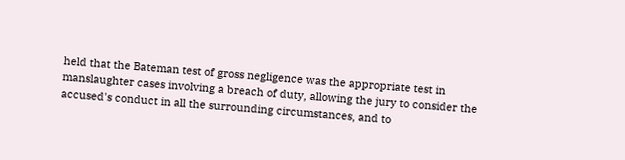held that the Bateman test of gross negligence was the appropriate test in manslaughter cases involving a breach of duty, allowing the jury to consider the accused's conduct in all the surrounding circumstances, and to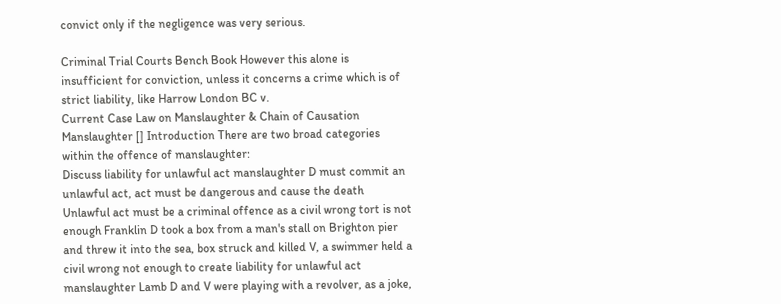convict only if the negligence was very serious.

Criminal Trial Courts Bench Book However this alone is insufficient for conviction, unless it concerns a crime which is of strict liability, like Harrow London BC v.
Current Case Law on Manslaughter & Chain of Causation Manslaughter [] Introduction There are two broad categories within the offence of manslaughter:
Discuss liability for unlawful act manslaughter D must commit an unlawful act, act must be dangerous and cause the death Unlawful act must be a criminal offence as a civil wrong tort is not enough Franklin D took a box from a man's stall on Brighton pier and threw it into the sea, box struck and killed V, a swimmer held a civil wrong not enough to create liability for unlawful act manslaughter Lamb D and V were playing with a revolver, as a joke,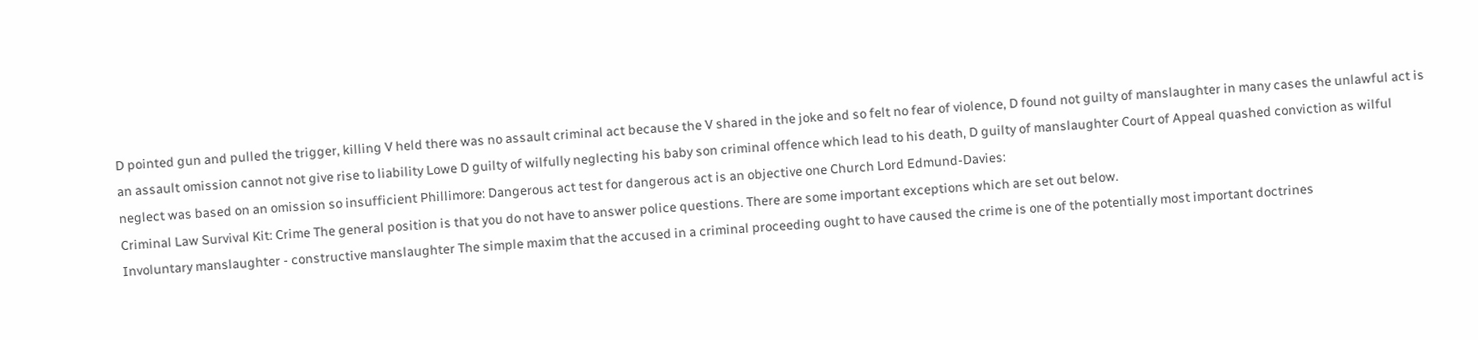D pointed gun and pulled the trigger, killing V held there was no assault criminal act because the V shared in the joke and so felt no fear of violence, D found not guilty of manslaughter in many cases the unlawful act is an assault omission cannot not give rise to liability Lowe D guilty of wilfully neglecting his baby son criminal offence which lead to his death, D guilty of manslaughter Court of Appeal quashed conviction as wilful neglect was based on an omission so insufficient Phillimore: Dangerous act test for dangerous act is an objective one Church Lord Edmund-Davies:
Criminal Law Survival Kit: Crime The general position is that you do not have to answer police questions. There are some important exceptions which are set out below.
Involuntary manslaughter - constructive manslaughter The simple maxim that the accused in a criminal proceeding ought to have caused the crime is one of the potentially most important doctrines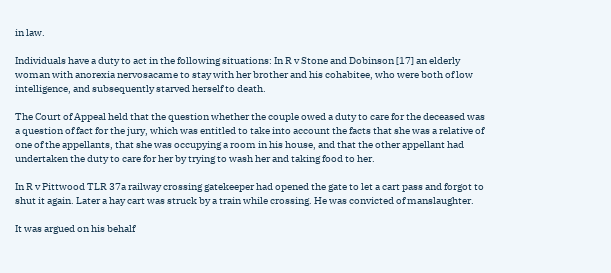in law.

Individuals have a duty to act in the following situations: In R v Stone and Dobinson [17] an elderly woman with anorexia nervosacame to stay with her brother and his cohabitee, who were both of low intelligence, and subsequently starved herself to death.

The Court of Appeal held that the question whether the couple owed a duty to care for the deceased was a question of fact for the jury, which was entitled to take into account the facts that she was a relative of one of the appellants, that she was occupying a room in his house, and that the other appellant had undertaken the duty to care for her by trying to wash her and taking food to her.

In R v Pittwood TLR 37a railway crossing gatekeeper had opened the gate to let a cart pass and forgot to shut it again. Later a hay cart was struck by a train while crossing. He was convicted of manslaughter.

It was argued on his behalf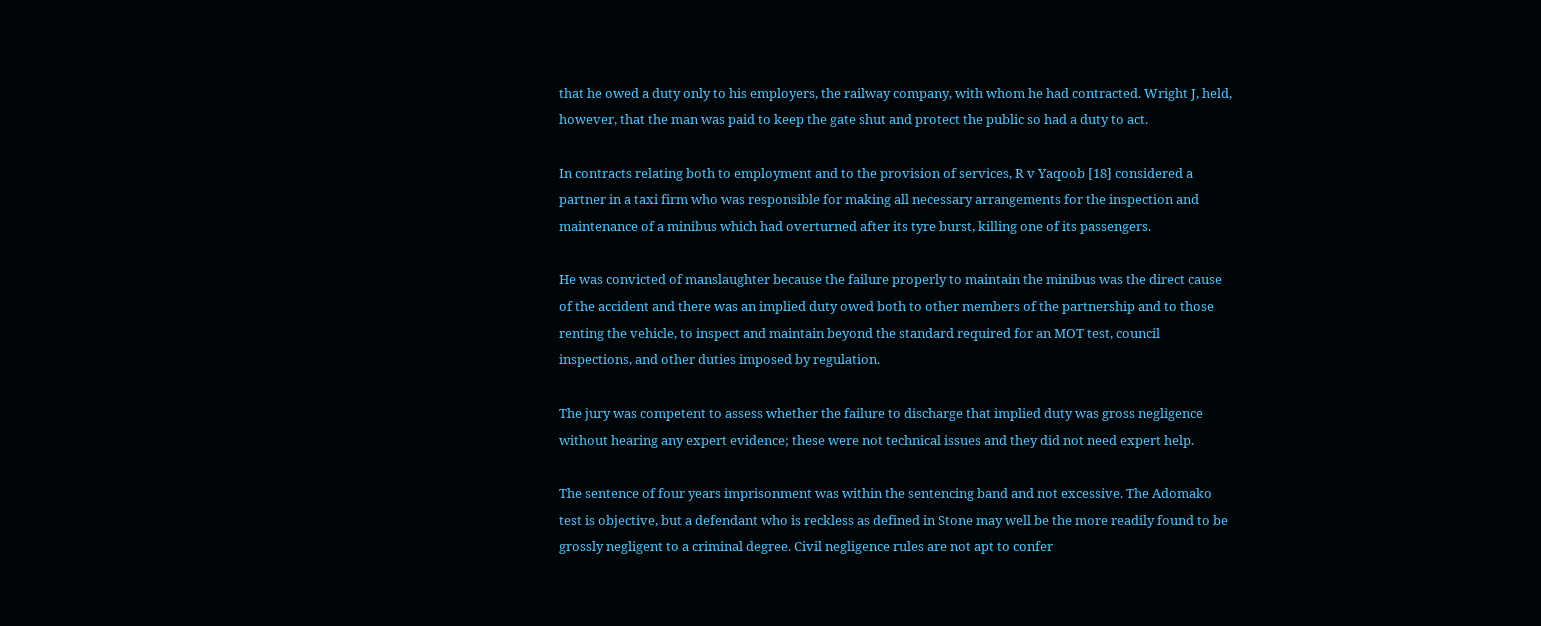that he owed a duty only to his employers, the railway company, with whom he had contracted. Wright J, held, however, that the man was paid to keep the gate shut and protect the public so had a duty to act.

In contracts relating both to employment and to the provision of services, R v Yaqoob [18] considered a partner in a taxi firm who was responsible for making all necessary arrangements for the inspection and maintenance of a minibus which had overturned after its tyre burst, killing one of its passengers.

He was convicted of manslaughter because the failure properly to maintain the minibus was the direct cause of the accident and there was an implied duty owed both to other members of the partnership and to those renting the vehicle, to inspect and maintain beyond the standard required for an MOT test, council inspections, and other duties imposed by regulation.

The jury was competent to assess whether the failure to discharge that implied duty was gross negligence without hearing any expert evidence; these were not technical issues and they did not need expert help.

The sentence of four years imprisonment was within the sentencing band and not excessive. The Adomako test is objective, but a defendant who is reckless as defined in Stone may well be the more readily found to be grossly negligent to a criminal degree. Civil negligence rules are not apt to confer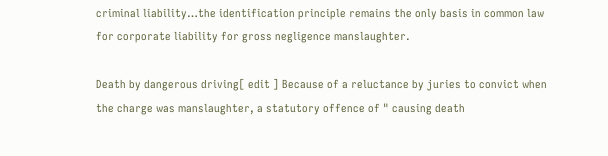criminal liability…the identification principle remains the only basis in common law for corporate liability for gross negligence manslaughter.

Death by dangerous driving[ edit ] Because of a reluctance by juries to convict when the charge was manslaughter, a statutory offence of " causing death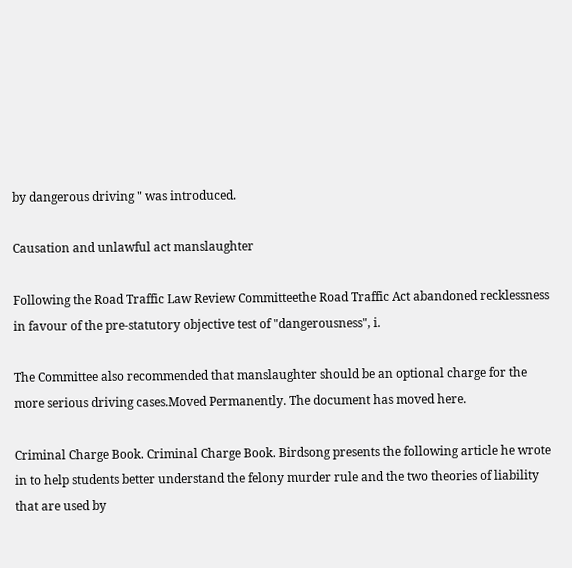by dangerous driving " was introduced.

Causation and unlawful act manslaughter

Following the Road Traffic Law Review Committeethe Road Traffic Act abandoned recklessness in favour of the pre-statutory objective test of "dangerousness", i.

The Committee also recommended that manslaughter should be an optional charge for the more serious driving cases.Moved Permanently. The document has moved here.

Criminal Charge Book. Criminal Charge Book. Birdsong presents the following article he wrote in to help students better understand the felony murder rule and the two theories of liability that are used by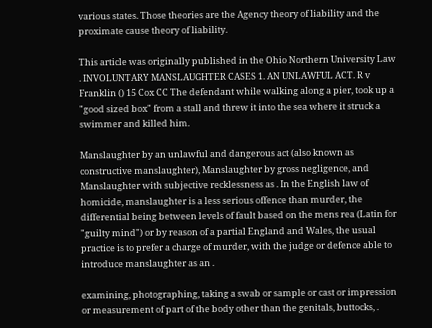various states. Those theories are the Agency theory of liability and the proximate cause theory of liability.

This article was originally published in the Ohio Northern University Law . INVOLUNTARY MANSLAUGHTER CASES 1. AN UNLAWFUL ACT. R v Franklin () 15 Cox CC The defendant while walking along a pier, took up a "good sized box" from a stall and threw it into the sea where it struck a swimmer and killed him.

Manslaughter by an unlawful and dangerous act (also known as constructive manslaughter), Manslaughter by gross negligence, and Manslaughter with subjective recklessness as . In the English law of homicide, manslaughter is a less serious offence than murder, the differential being between levels of fault based on the mens rea (Latin for "guilty mind") or by reason of a partial England and Wales, the usual practice is to prefer a charge of murder, with the judge or defence able to introduce manslaughter as an .

examining, photographing, taking a swab or sample or cast or impression or measurement of part of the body other than the genitals, buttocks, .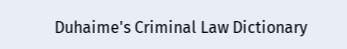Duhaime's Criminal Law Dictionary